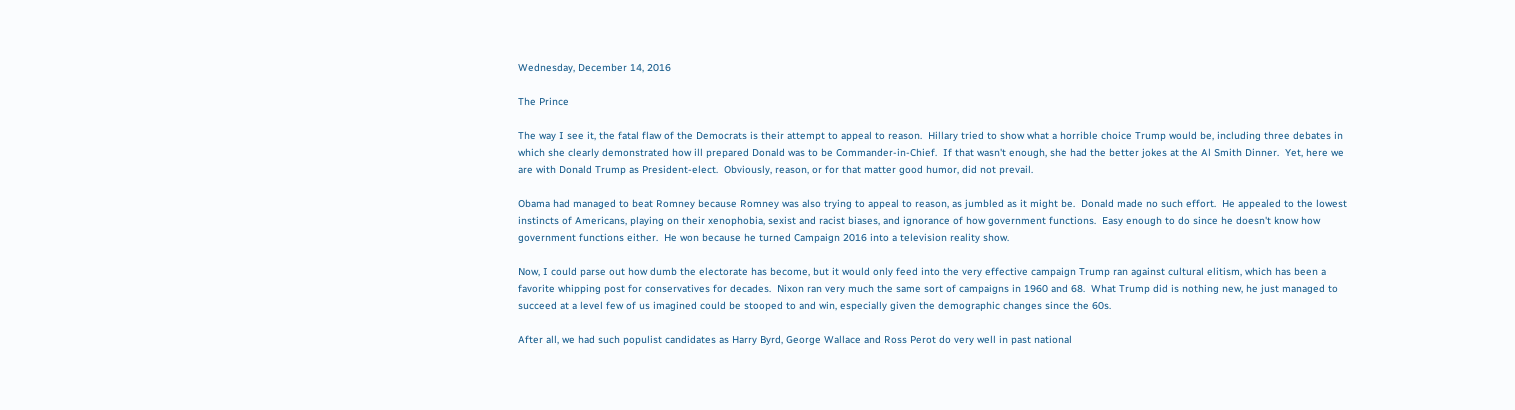Wednesday, December 14, 2016

The Prince

The way I see it, the fatal flaw of the Democrats is their attempt to appeal to reason.  Hillary tried to show what a horrible choice Trump would be, including three debates in which she clearly demonstrated how ill prepared Donald was to be Commander-in-Chief.  If that wasn't enough, she had the better jokes at the Al Smith Dinner.  Yet, here we are with Donald Trump as President-elect.  Obviously, reason, or for that matter good humor, did not prevail.

Obama had managed to beat Romney because Romney was also trying to appeal to reason, as jumbled as it might be.  Donald made no such effort.  He appealed to the lowest instincts of Americans, playing on their xenophobia, sexist and racist biases, and ignorance of how government functions.  Easy enough to do since he doesn't know how government functions either.  He won because he turned Campaign 2016 into a television reality show.

Now, I could parse out how dumb the electorate has become, but it would only feed into the very effective campaign Trump ran against cultural elitism, which has been a favorite whipping post for conservatives for decades.  Nixon ran very much the same sort of campaigns in 1960 and 68.  What Trump did is nothing new, he just managed to succeed at a level few of us imagined could be stooped to and win, especially given the demographic changes since the 60s.

After all, we had such populist candidates as Harry Byrd, George Wallace and Ross Perot do very well in past national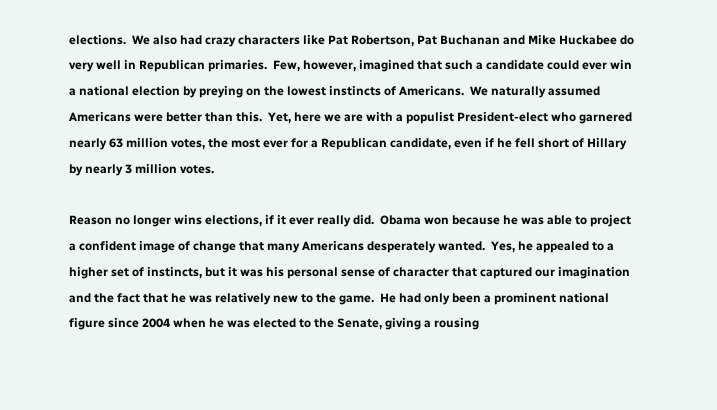elections.  We also had crazy characters like Pat Robertson, Pat Buchanan and Mike Huckabee do very well in Republican primaries.  Few, however, imagined that such a candidate could ever win a national election by preying on the lowest instincts of Americans.  We naturally assumed Americans were better than this.  Yet, here we are with a populist President-elect who garnered nearly 63 million votes, the most ever for a Republican candidate, even if he fell short of Hillary by nearly 3 million votes.

Reason no longer wins elections, if it ever really did.  Obama won because he was able to project a confident image of change that many Americans desperately wanted.  Yes, he appealed to a higher set of instincts, but it was his personal sense of character that captured our imagination and the fact that he was relatively new to the game.  He had only been a prominent national figure since 2004 when he was elected to the Senate, giving a rousing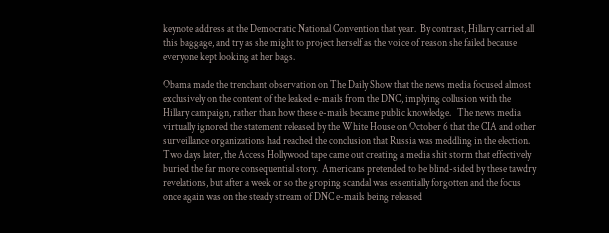keynote address at the Democratic National Convention that year.  By contrast, Hillary carried all this baggage, and try as she might to project herself as the voice of reason she failed because everyone kept looking at her bags.

Obama made the trenchant observation on The Daily Show that the news media focused almost exclusively on the content of the leaked e-mails from the DNC, implying collusion with the Hillary campaign, rather than how these e-mails became public knowledge.   The news media virtually ignored the statement released by the White House on October 6 that the CIA and other surveillance organizations had reached the conclusion that Russia was meddling in the election.  Two days later, the Access Hollywood tape came out creating a media shit storm that effectively buried the far more consequential story.  Americans pretended to be blind-sided by these tawdry revelations, but after a week or so the groping scandal was essentially forgotten and the focus once again was on the steady stream of DNC e-mails being released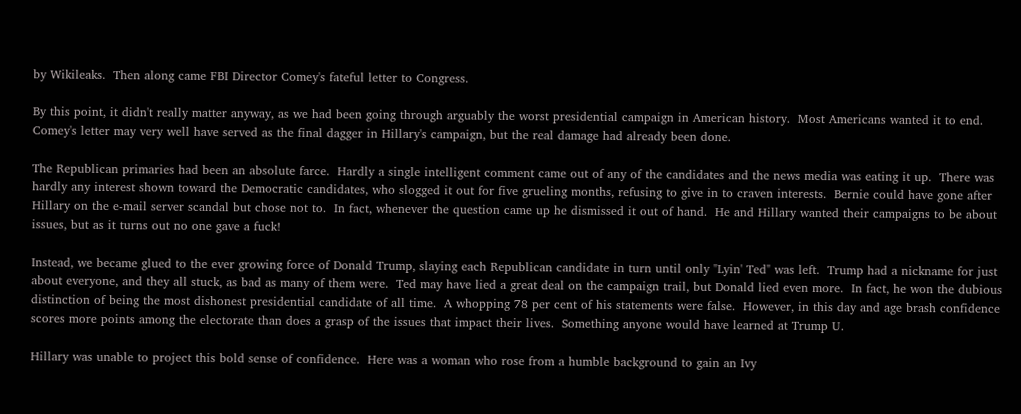by Wikileaks.  Then along came FBI Director Comey's fateful letter to Congress.

By this point, it didn't really matter anyway, as we had been going through arguably the worst presidential campaign in American history.  Most Americans wanted it to end.  Comey's letter may very well have served as the final dagger in Hillary's campaign, but the real damage had already been done.

The Republican primaries had been an absolute farce.  Hardly a single intelligent comment came out of any of the candidates and the news media was eating it up.  There was hardly any interest shown toward the Democratic candidates, who slogged it out for five grueling months, refusing to give in to craven interests.  Bernie could have gone after Hillary on the e-mail server scandal but chose not to.  In fact, whenever the question came up he dismissed it out of hand.  He and Hillary wanted their campaigns to be about issues, but as it turns out no one gave a fuck!

Instead, we became glued to the ever growing force of Donald Trump, slaying each Republican candidate in turn until only "Lyin' Ted" was left.  Trump had a nickname for just about everyone, and they all stuck, as bad as many of them were.  Ted may have lied a great deal on the campaign trail, but Donald lied even more.  In fact, he won the dubious distinction of being the most dishonest presidential candidate of all time.  A whopping 78 per cent of his statements were false.  However, in this day and age brash confidence scores more points among the electorate than does a grasp of the issues that impact their lives.  Something anyone would have learned at Trump U.

Hillary was unable to project this bold sense of confidence.  Here was a woman who rose from a humble background to gain an Ivy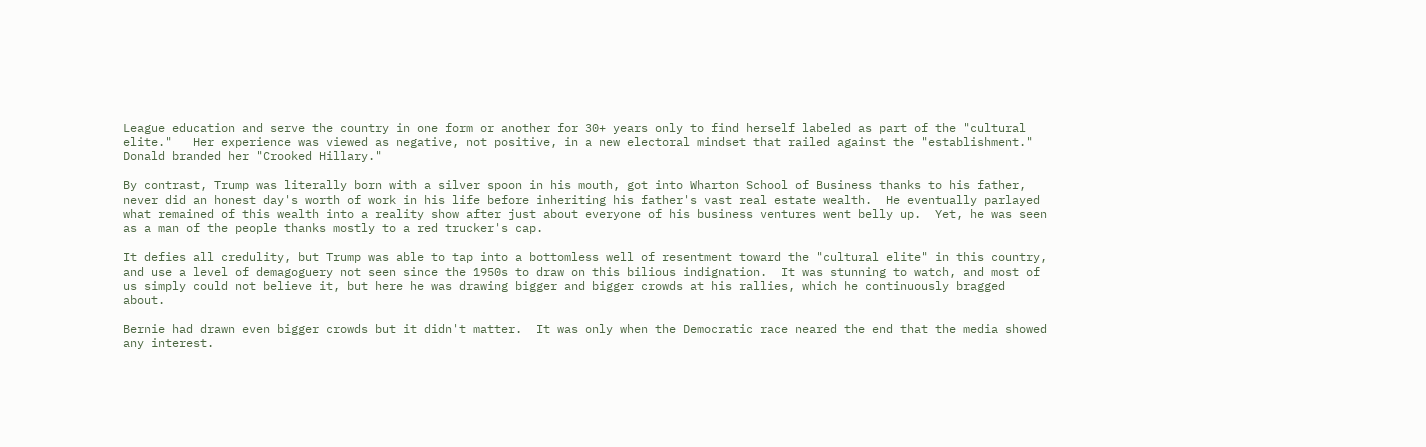League education and serve the country in one form or another for 30+ years only to find herself labeled as part of the "cultural elite."   Her experience was viewed as negative, not positive, in a new electoral mindset that railed against the "establishment."  Donald branded her "Crooked Hillary."

By contrast, Trump was literally born with a silver spoon in his mouth, got into Wharton School of Business thanks to his father, never did an honest day's worth of work in his life before inheriting his father's vast real estate wealth.  He eventually parlayed what remained of this wealth into a reality show after just about everyone of his business ventures went belly up.  Yet, he was seen as a man of the people thanks mostly to a red trucker's cap.

It defies all credulity, but Trump was able to tap into a bottomless well of resentment toward the "cultural elite" in this country, and use a level of demagoguery not seen since the 1950s to draw on this bilious indignation.  It was stunning to watch, and most of us simply could not believe it, but here he was drawing bigger and bigger crowds at his rallies, which he continuously bragged about.

Bernie had drawn even bigger crowds but it didn't matter.  It was only when the Democratic race neared the end that the media showed any interest.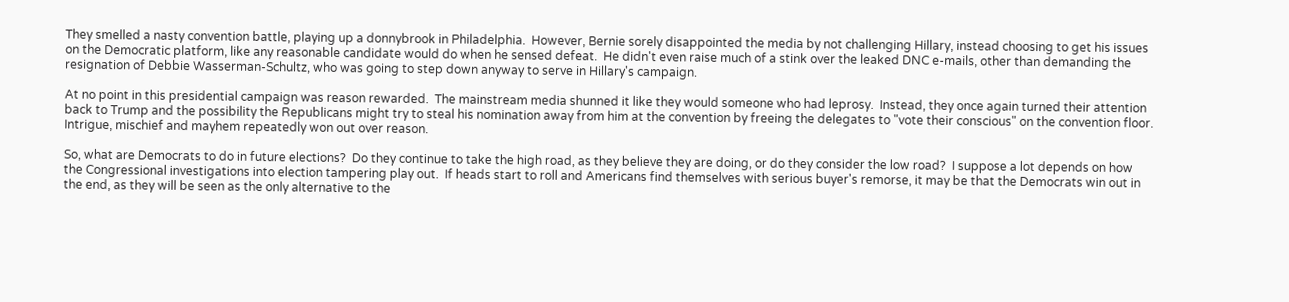They smelled a nasty convention battle, playing up a donnybrook in Philadelphia.  However, Bernie sorely disappointed the media by not challenging Hillary, instead choosing to get his issues on the Democratic platform, like any reasonable candidate would do when he sensed defeat.  He didn't even raise much of a stink over the leaked DNC e-mails, other than demanding the resignation of Debbie Wasserman-Schultz, who was going to step down anyway to serve in Hillary's campaign.

At no point in this presidential campaign was reason rewarded.  The mainstream media shunned it like they would someone who had leprosy.  Instead, they once again turned their attention back to Trump and the possibility the Republicans might try to steal his nomination away from him at the convention by freeing the delegates to "vote their conscious" on the convention floor.  Intrigue, mischief and mayhem repeatedly won out over reason.

So, what are Democrats to do in future elections?  Do they continue to take the high road, as they believe they are doing, or do they consider the low road?  I suppose a lot depends on how the Congressional investigations into election tampering play out.  If heads start to roll and Americans find themselves with serious buyer's remorse, it may be that the Democrats win out in the end, as they will be seen as the only alternative to the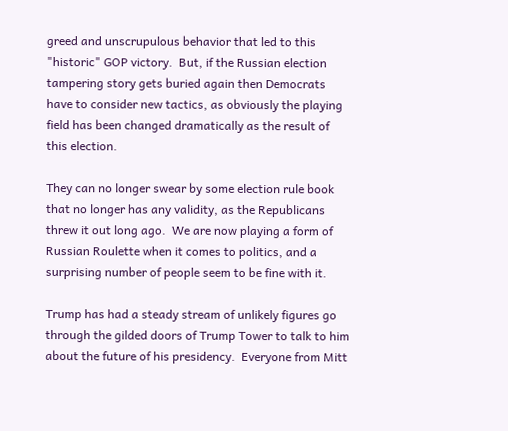greed and unscrupulous behavior that led to this "historic" GOP victory.  But, if the Russian election tampering story gets buried again then Democrats have to consider new tactics, as obviously the playing field has been changed dramatically as the result of this election.

They can no longer swear by some election rule book that no longer has any validity, as the Republicans threw it out long ago.  We are now playing a form of Russian Roulette when it comes to politics, and a surprising number of people seem to be fine with it.

Trump has had a steady stream of unlikely figures go through the gilded doors of Trump Tower to talk to him about the future of his presidency.  Everyone from Mitt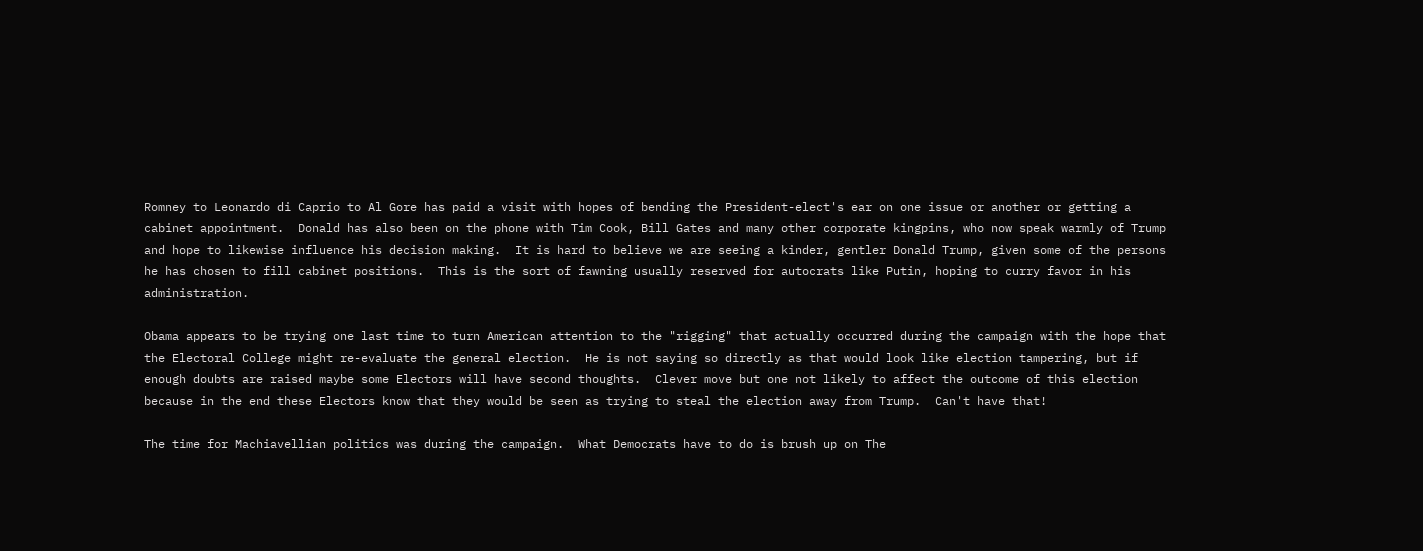Romney to Leonardo di Caprio to Al Gore has paid a visit with hopes of bending the President-elect's ear on one issue or another or getting a cabinet appointment.  Donald has also been on the phone with Tim Cook, Bill Gates and many other corporate kingpins, who now speak warmly of Trump and hope to likewise influence his decision making.  It is hard to believe we are seeing a kinder, gentler Donald Trump, given some of the persons he has chosen to fill cabinet positions.  This is the sort of fawning usually reserved for autocrats like Putin, hoping to curry favor in his administration.

Obama appears to be trying one last time to turn American attention to the "rigging" that actually occurred during the campaign with the hope that the Electoral College might re-evaluate the general election.  He is not saying so directly as that would look like election tampering, but if enough doubts are raised maybe some Electors will have second thoughts.  Clever move but one not likely to affect the outcome of this election because in the end these Electors know that they would be seen as trying to steal the election away from Trump.  Can't have that!

The time for Machiavellian politics was during the campaign.  What Democrats have to do is brush up on The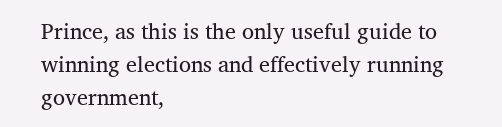Prince, as this is the only useful guide to winning elections and effectively running government,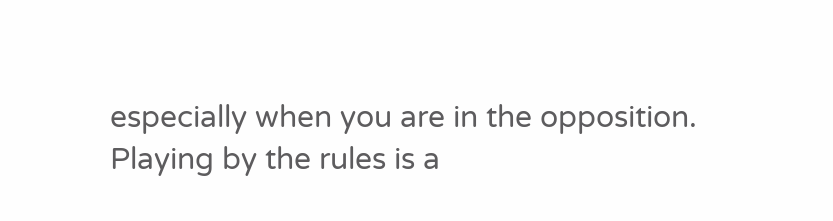especially when you are in the opposition.  Playing by the rules is a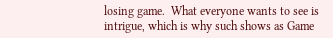losing game.  What everyone wants to see is intrigue, which is why such shows as Game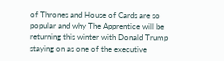of Thrones and House of Cards are so popular and why The Apprentice will be returning this winter with Donald Trump staying on as one of the executive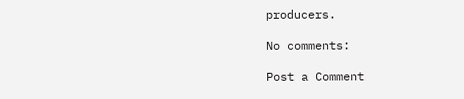producers.

No comments:

Post a Comment